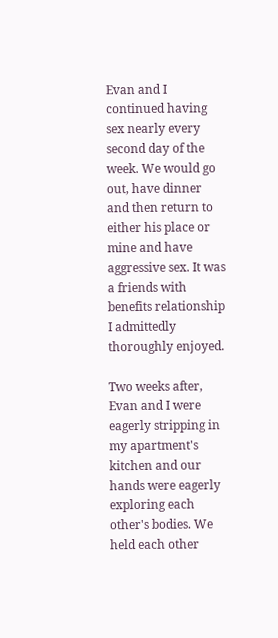Evan and I continued having sex nearly every second day of the week. We would go out, have dinner and then return to either his place or mine and have aggressive sex. It was a friends with benefits relationship I admittedly thoroughly enjoyed.

Two weeks after, Evan and I were eagerly stripping in my apartment's kitchen and our hands were eagerly exploring each other's bodies. We held each other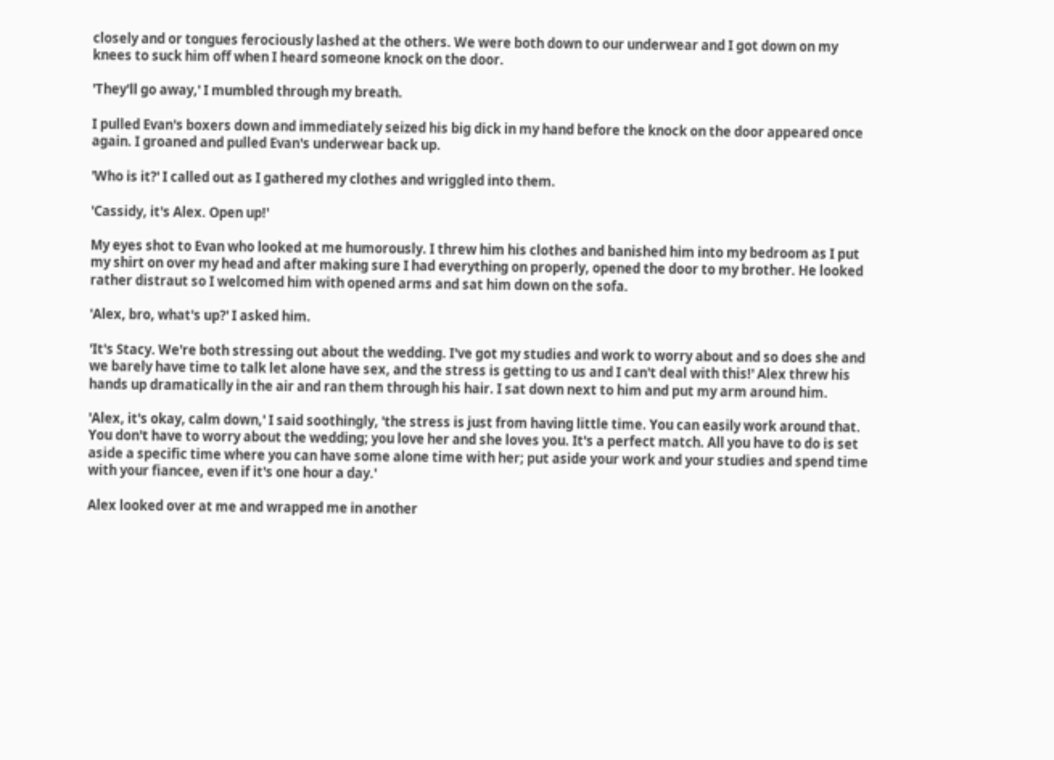closely and or tongues ferociously lashed at the others. We were both down to our underwear and I got down on my knees to suck him off when I heard someone knock on the door.

'They'll go away,' I mumbled through my breath.

I pulled Evan's boxers down and immediately seized his big dick in my hand before the knock on the door appeared once again. I groaned and pulled Evan's underwear back up.

'Who is it?' I called out as I gathered my clothes and wriggled into them.

'Cassidy, it's Alex. Open up!'

My eyes shot to Evan who looked at me humorously. I threw him his clothes and banished him into my bedroom as I put my shirt on over my head and after making sure I had everything on properly, opened the door to my brother. He looked rather distraut so I welcomed him with opened arms and sat him down on the sofa.

'Alex, bro, what's up?' I asked him.

'It's Stacy. We're both stressing out about the wedding. I've got my studies and work to worry about and so does she and we barely have time to talk let alone have sex, and the stress is getting to us and I can't deal with this!' Alex threw his hands up dramatically in the air and ran them through his hair. I sat down next to him and put my arm around him.

'Alex, it's okay, calm down,' I said soothingly, 'the stress is just from having little time. You can easily work around that. You don't have to worry about the wedding; you love her and she loves you. It's a perfect match. All you have to do is set aside a specific time where you can have some alone time with her; put aside your work and your studies and spend time with your fiancee, even if it's one hour a day.'

Alex looked over at me and wrapped me in another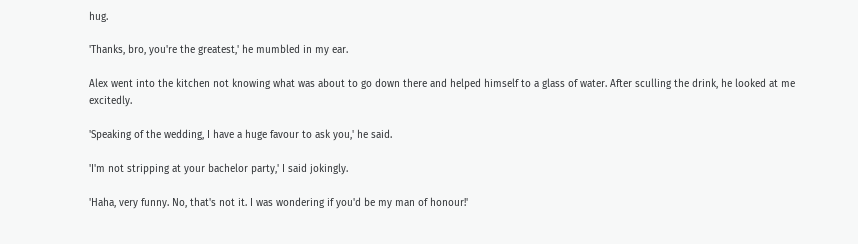hug.

'Thanks, bro, you're the greatest,' he mumbled in my ear.

Alex went into the kitchen not knowing what was about to go down there and helped himself to a glass of water. After sculling the drink, he looked at me excitedly.

'Speaking of the wedding, I have a huge favour to ask you,' he said.

'I'm not stripping at your bachelor party,' I said jokingly.

'Haha, very funny. No, that's not it. I was wondering if you'd be my man of honour!'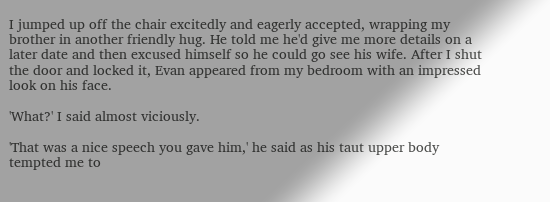I jumped up off the chair excitedly and eagerly accepted, wrapping my brother in another friendly hug. He told me he'd give me more details on a later date and then excused himself so he could go see his wife. After I shut the door and locked it, Evan appeared from my bedroom with an impressed look on his face.

'What?' I said almost viciously.

'That was a nice speech you gave him,' he said as his taut upper body tempted me to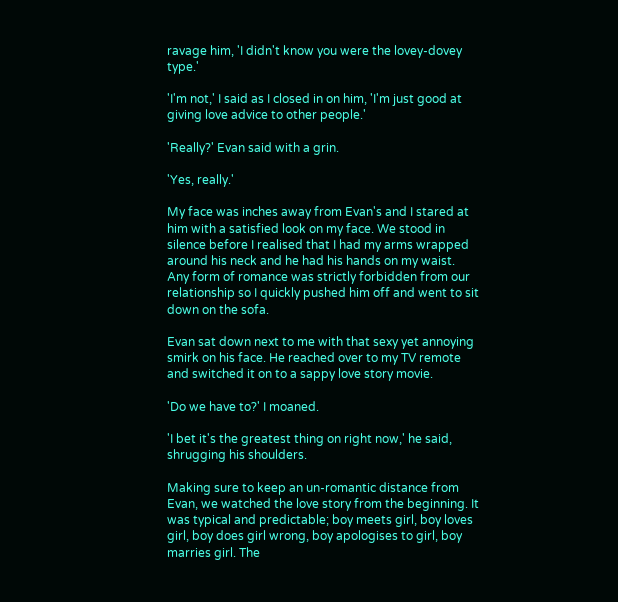ravage him, 'I didn't know you were the lovey-dovey type.'

'I'm not,' I said as I closed in on him, 'I'm just good at giving love advice to other people.'

'Really?' Evan said with a grin.

'Yes, really.'

My face was inches away from Evan's and I stared at him with a satisfied look on my face. We stood in silence before I realised that I had my arms wrapped around his neck and he had his hands on my waist. Any form of romance was strictly forbidden from our relationship so I quickly pushed him off and went to sit down on the sofa.

Evan sat down next to me with that sexy yet annoying smirk on his face. He reached over to my TV remote and switched it on to a sappy love story movie.

'Do we have to?' I moaned.

'I bet it's the greatest thing on right now,' he said, shrugging his shoulders.

Making sure to keep an un-romantic distance from Evan, we watched the love story from the beginning. It was typical and predictable; boy meets girl, boy loves girl, boy does girl wrong, boy apologises to girl, boy marries girl. The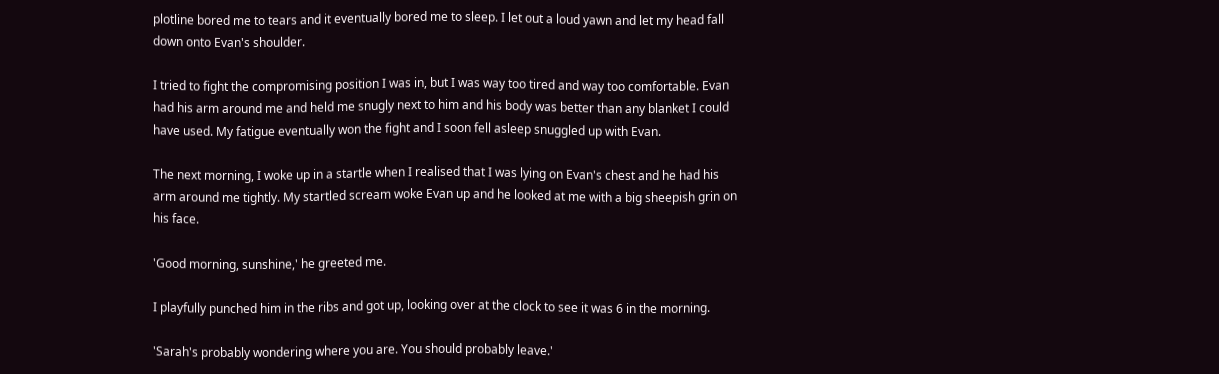plotline bored me to tears and it eventually bored me to sleep. I let out a loud yawn and let my head fall down onto Evan's shoulder.

I tried to fight the compromising position I was in, but I was way too tired and way too comfortable. Evan had his arm around me and held me snugly next to him and his body was better than any blanket I could have used. My fatigue eventually won the fight and I soon fell asleep snuggled up with Evan.

The next morning, I woke up in a startle when I realised that I was lying on Evan's chest and he had his arm around me tightly. My startled scream woke Evan up and he looked at me with a big sheepish grin on his face.

'Good morning, sunshine,' he greeted me.

I playfully punched him in the ribs and got up, looking over at the clock to see it was 6 in the morning.

'Sarah's probably wondering where you are. You should probably leave.'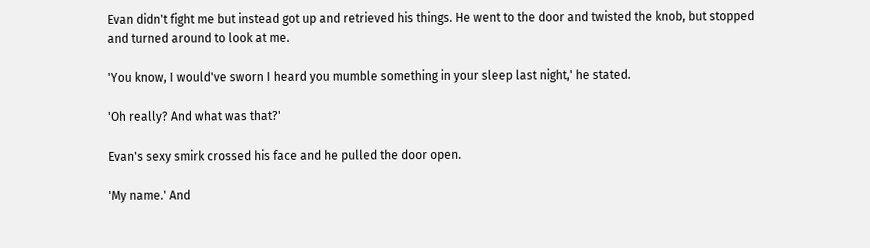Evan didn't fight me but instead got up and retrieved his things. He went to the door and twisted the knob, but stopped and turned around to look at me.

'You know, I would've sworn I heard you mumble something in your sleep last night,' he stated.

'Oh really? And what was that?'

Evan's sexy smirk crossed his face and he pulled the door open.

'My name.' And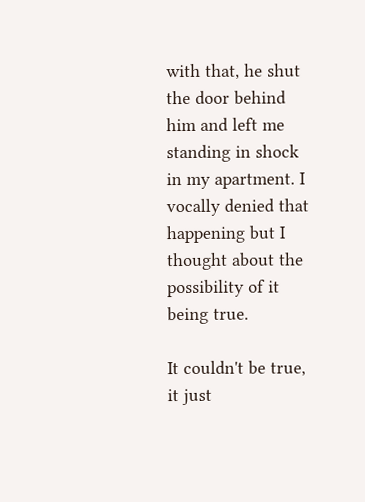with that, he shut the door behind him and left me standing in shock in my apartment. I vocally denied that happening but I thought about the possibility of it being true.

It couldn't be true, it just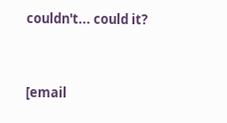couldn't... could it?



[email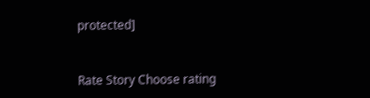protected]


Rate Story Choose rating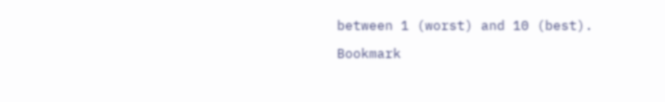between 1 (worst) and 10 (best).

Bookmark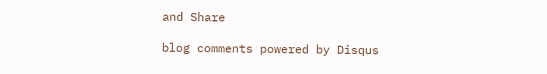and Share

blog comments powered by Disqus